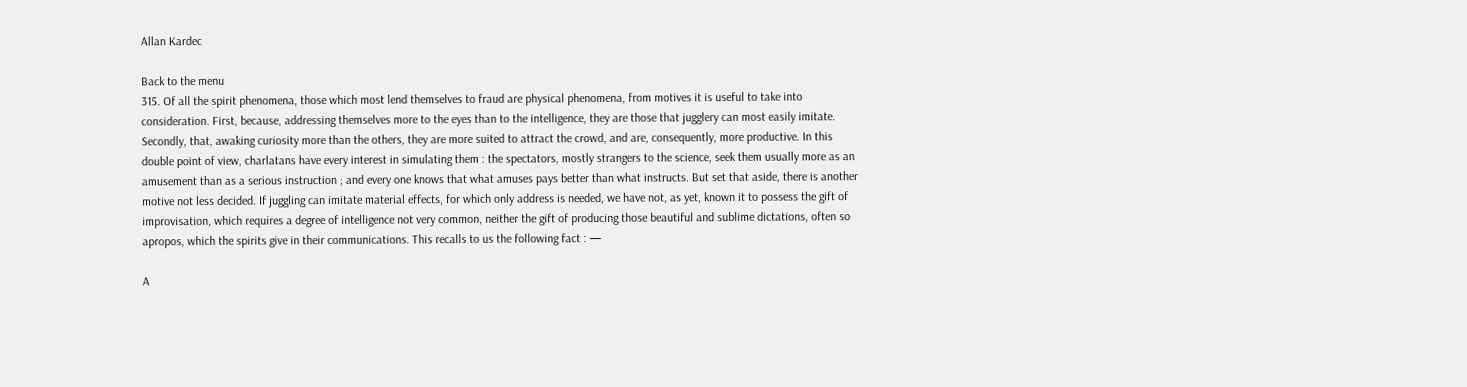Allan Kardec

Back to the menu
315. Of all the spirit phenomena, those which most lend themselves to fraud are physical phenomena, from motives it is useful to take into consideration. First, because, addressing themselves more to the eyes than to the intelligence, they are those that jugglery can most easily imitate. Secondly, that, awaking curiosity more than the others, they are more suited to attract the crowd, and are, consequently, more productive. In this double point of view, charlatans have every interest in simulating them : the spectators, mostly strangers to the science, seek them usually more as an amusement than as a serious instruction ; and every one knows that what amuses pays better than what instructs. But set that aside, there is another motive not less decided. If juggling can imitate material effects, for which only address is needed, we have not, as yet, known it to possess the gift of improvisation, which requires a degree of intelligence not very common, neither the gift of producing those beautiful and sublime dictations, often so apropos, which the spirits give in their communications. This recalls to us the following fact : —

A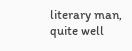literary man, quite well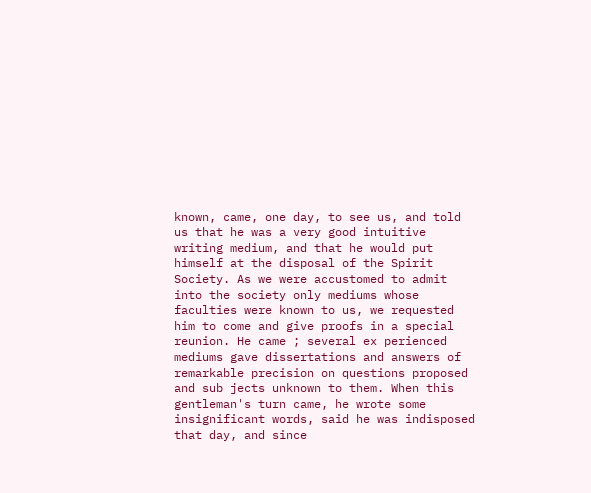known, came, one day, to see us, and told us that he was a very good intuitive writing medium, and that he would put himself at the disposal of the Spirit Society. As we were accustomed to admit into the society only mediums whose faculties were known to us, we requested him to come and give proofs in a special reunion. He came ; several ex perienced mediums gave dissertations and answers of remarkable precision on questions proposed and sub jects unknown to them. When this gentleman's turn came, he wrote some insignificant words, said he was indisposed that day, and since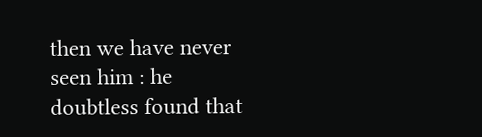then we have never seen him : he doubtless found that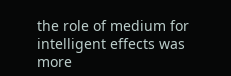the role of medium for intelligent effects was more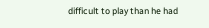difficult to play than he had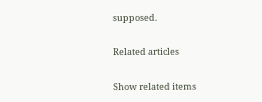supposed.

Related articles

Show related items